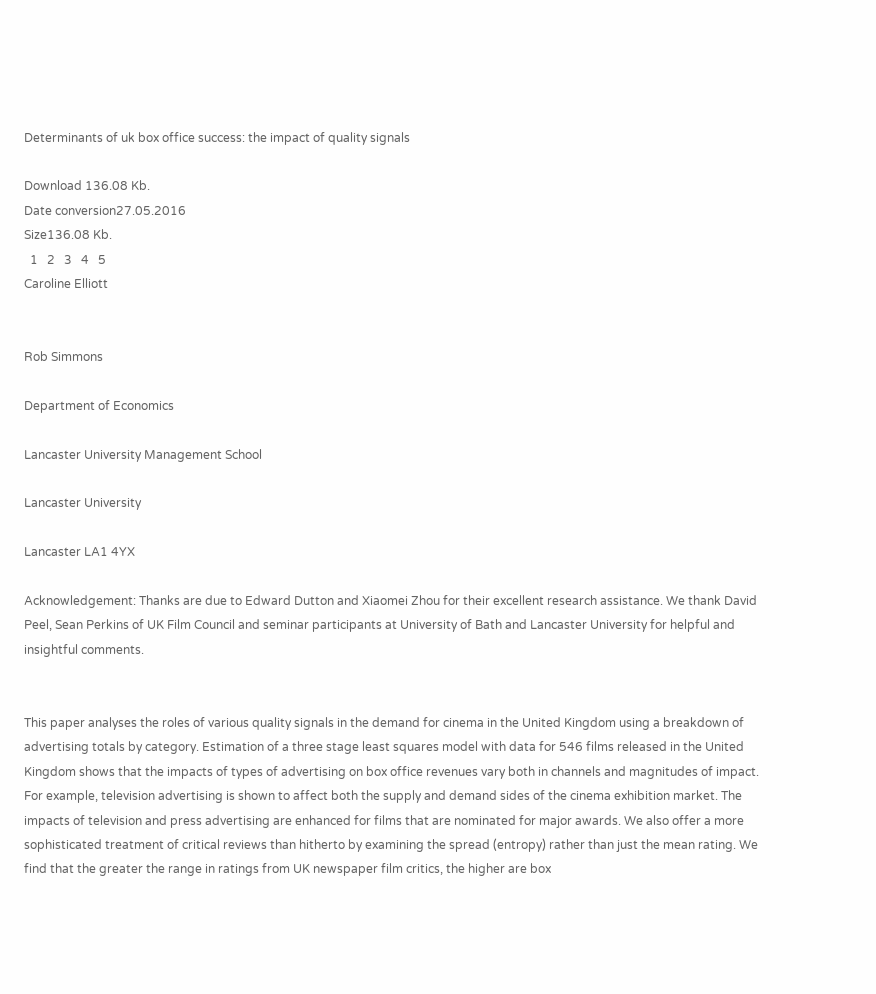Determinants of uk box office success: the impact of quality signals

Download 136.08 Kb.
Date conversion27.05.2016
Size136.08 Kb.
  1   2   3   4   5
Caroline Elliott


Rob Simmons

Department of Economics

Lancaster University Management School

Lancaster University

Lancaster LA1 4YX

Acknowledgement: Thanks are due to Edward Dutton and Xiaomei Zhou for their excellent research assistance. We thank David Peel, Sean Perkins of UK Film Council and seminar participants at University of Bath and Lancaster University for helpful and insightful comments.


This paper analyses the roles of various quality signals in the demand for cinema in the United Kingdom using a breakdown of advertising totals by category. Estimation of a three stage least squares model with data for 546 films released in the United Kingdom shows that the impacts of types of advertising on box office revenues vary both in channels and magnitudes of impact. For example, television advertising is shown to affect both the supply and demand sides of the cinema exhibition market. The impacts of television and press advertising are enhanced for films that are nominated for major awards. We also offer a more sophisticated treatment of critical reviews than hitherto by examining the spread (entropy) rather than just the mean rating. We find that the greater the range in ratings from UK newspaper film critics, the higher are box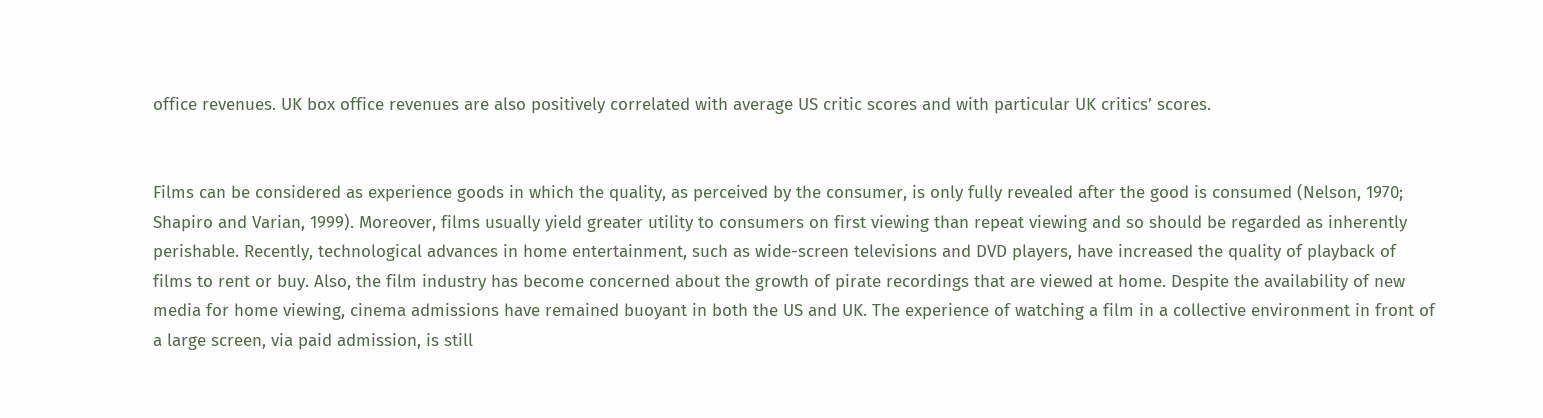office revenues. UK box office revenues are also positively correlated with average US critic scores and with particular UK critics’ scores.


Films can be considered as experience goods in which the quality, as perceived by the consumer, is only fully revealed after the good is consumed (Nelson, 1970; Shapiro and Varian, 1999). Moreover, films usually yield greater utility to consumers on first viewing than repeat viewing and so should be regarded as inherently perishable. Recently, technological advances in home entertainment, such as wide-screen televisions and DVD players, have increased the quality of playback of films to rent or buy. Also, the film industry has become concerned about the growth of pirate recordings that are viewed at home. Despite the availability of new media for home viewing, cinema admissions have remained buoyant in both the US and UK. The experience of watching a film in a collective environment in front of a large screen, via paid admission, is still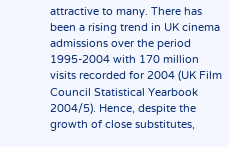attractive to many. There has been a rising trend in UK cinema admissions over the period 1995-2004 with 170 million visits recorded for 2004 (UK Film Council Statistical Yearbook 2004/5). Hence, despite the growth of close substitutes,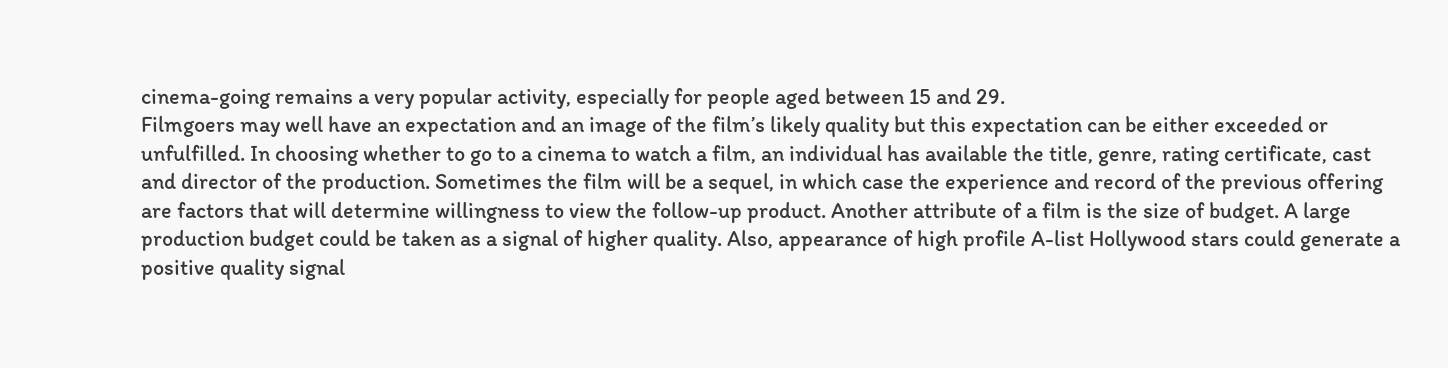cinema-going remains a very popular activity, especially for people aged between 15 and 29.
Filmgoers may well have an expectation and an image of the film’s likely quality but this expectation can be either exceeded or unfulfilled. In choosing whether to go to a cinema to watch a film, an individual has available the title, genre, rating certificate, cast and director of the production. Sometimes the film will be a sequel, in which case the experience and record of the previous offering are factors that will determine willingness to view the follow-up product. Another attribute of a film is the size of budget. A large production budget could be taken as a signal of higher quality. Also, appearance of high profile A-list Hollywood stars could generate a positive quality signal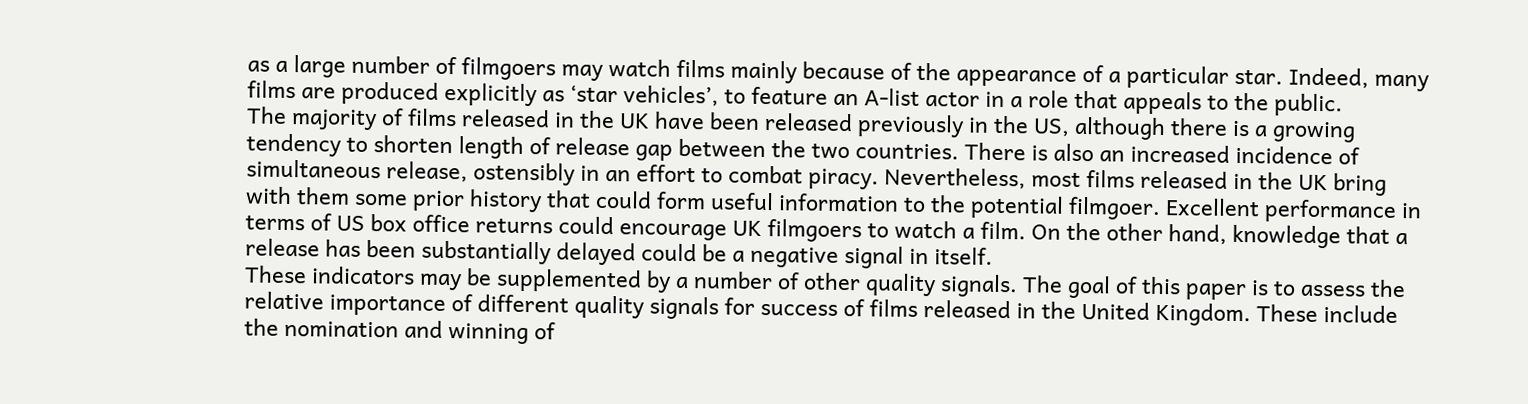as a large number of filmgoers may watch films mainly because of the appearance of a particular star. Indeed, many films are produced explicitly as ‘star vehicles’, to feature an A-list actor in a role that appeals to the public.
The majority of films released in the UK have been released previously in the US, although there is a growing tendency to shorten length of release gap between the two countries. There is also an increased incidence of simultaneous release, ostensibly in an effort to combat piracy. Nevertheless, most films released in the UK bring with them some prior history that could form useful information to the potential filmgoer. Excellent performance in terms of US box office returns could encourage UK filmgoers to watch a film. On the other hand, knowledge that a release has been substantially delayed could be a negative signal in itself.
These indicators may be supplemented by a number of other quality signals. The goal of this paper is to assess the relative importance of different quality signals for success of films released in the United Kingdom. These include the nomination and winning of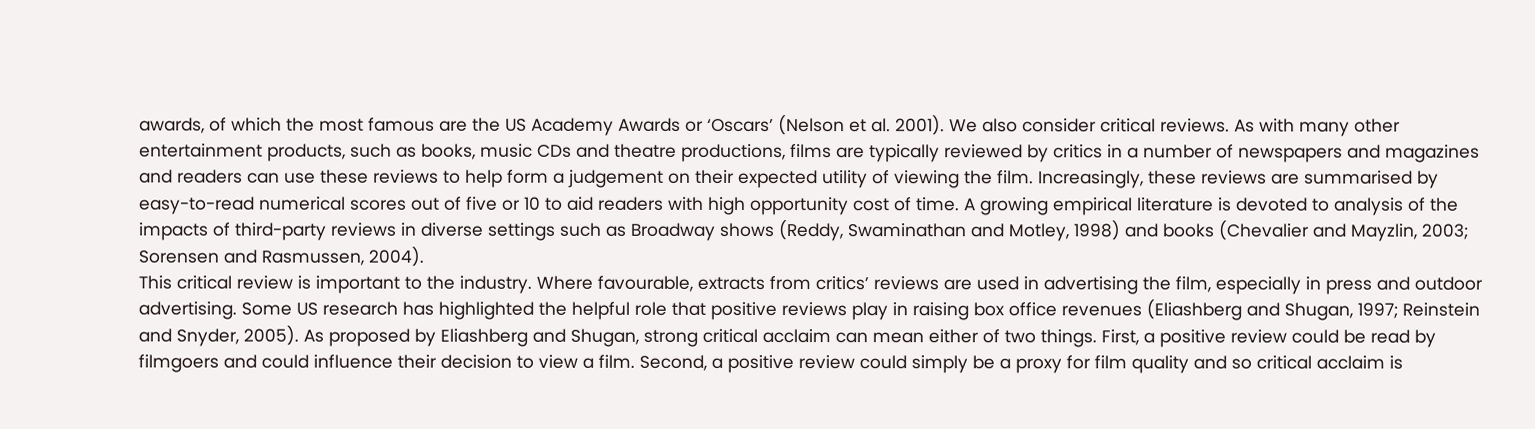awards, of which the most famous are the US Academy Awards or ‘Oscars’ (Nelson et al. 2001). We also consider critical reviews. As with many other entertainment products, such as books, music CDs and theatre productions, films are typically reviewed by critics in a number of newspapers and magazines and readers can use these reviews to help form a judgement on their expected utility of viewing the film. Increasingly, these reviews are summarised by easy-to-read numerical scores out of five or 10 to aid readers with high opportunity cost of time. A growing empirical literature is devoted to analysis of the impacts of third-party reviews in diverse settings such as Broadway shows (Reddy, Swaminathan and Motley, 1998) and books (Chevalier and Mayzlin, 2003; Sorensen and Rasmussen, 2004).
This critical review is important to the industry. Where favourable, extracts from critics’ reviews are used in advertising the film, especially in press and outdoor advertising. Some US research has highlighted the helpful role that positive reviews play in raising box office revenues (Eliashberg and Shugan, 1997; Reinstein and Snyder, 2005). As proposed by Eliashberg and Shugan, strong critical acclaim can mean either of two things. First, a positive review could be read by filmgoers and could influence their decision to view a film. Second, a positive review could simply be a proxy for film quality and so critical acclaim is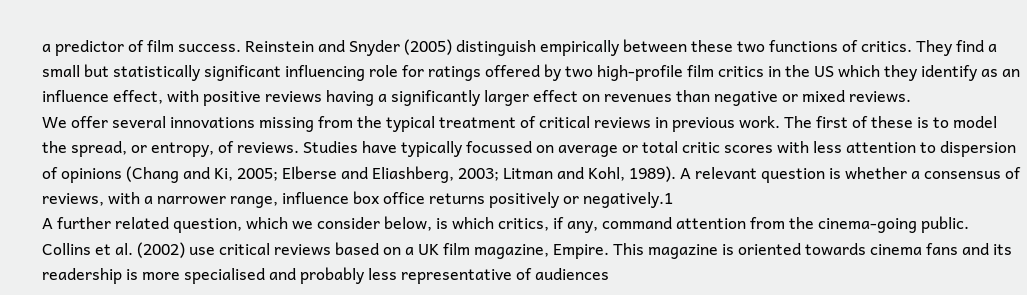a predictor of film success. Reinstein and Snyder (2005) distinguish empirically between these two functions of critics. They find a small but statistically significant influencing role for ratings offered by two high-profile film critics in the US which they identify as an influence effect, with positive reviews having a significantly larger effect on revenues than negative or mixed reviews.
We offer several innovations missing from the typical treatment of critical reviews in previous work. The first of these is to model the spread, or entropy, of reviews. Studies have typically focussed on average or total critic scores with less attention to dispersion of opinions (Chang and Ki, 2005; Elberse and Eliashberg, 2003; Litman and Kohl, 1989). A relevant question is whether a consensus of reviews, with a narrower range, influence box office returns positively or negatively.1
A further related question, which we consider below, is which critics, if any, command attention from the cinema-going public. Collins et al. (2002) use critical reviews based on a UK film magazine, Empire. This magazine is oriented towards cinema fans and its readership is more specialised and probably less representative of audiences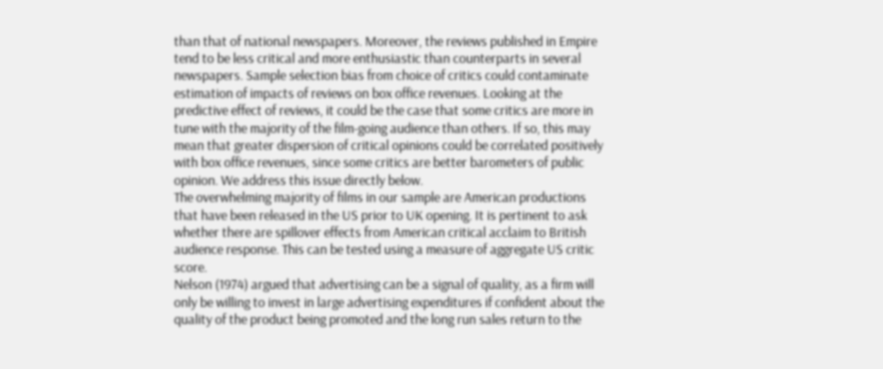than that of national newspapers. Moreover, the reviews published in Empire tend to be less critical and more enthusiastic than counterparts in several newspapers. Sample selection bias from choice of critics could contaminate estimation of impacts of reviews on box office revenues. Looking at the predictive effect of reviews, it could be the case that some critics are more in tune with the majority of the film-going audience than others. If so, this may mean that greater dispersion of critical opinions could be correlated positively with box office revenues, since some critics are better barometers of public opinion. We address this issue directly below.
The overwhelming majority of films in our sample are American productions that have been released in the US prior to UK opening. It is pertinent to ask whether there are spillover effects from American critical acclaim to British audience response. This can be tested using a measure of aggregate US critic score.
Nelson (1974) argued that advertising can be a signal of quality, as a firm will only be willing to invest in large advertising expenditures if confident about the quality of the product being promoted and the long run sales return to the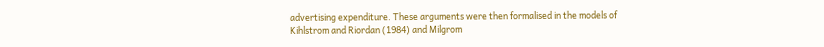advertising expenditure. These arguments were then formalised in the models of Kihlstrom and Riordan (1984) and Milgrom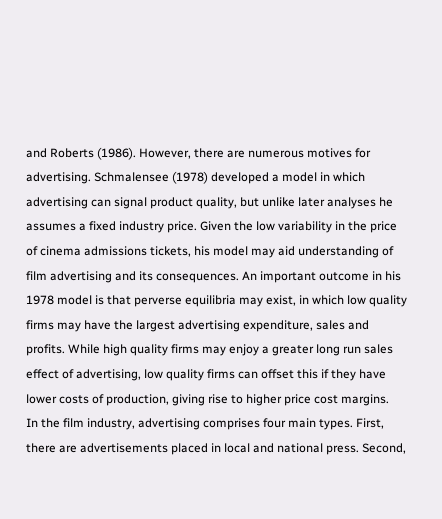and Roberts (1986). However, there are numerous motives for advertising. Schmalensee (1978) developed a model in which advertising can signal product quality, but unlike later analyses he assumes a fixed industry price. Given the low variability in the price of cinema admissions tickets, his model may aid understanding of film advertising and its consequences. An important outcome in his 1978 model is that perverse equilibria may exist, in which low quality firms may have the largest advertising expenditure, sales and profits. While high quality firms may enjoy a greater long run sales effect of advertising, low quality firms can offset this if they have lower costs of production, giving rise to higher price cost margins.
In the film industry, advertising comprises four main types. First, there are advertisements placed in local and national press. Second,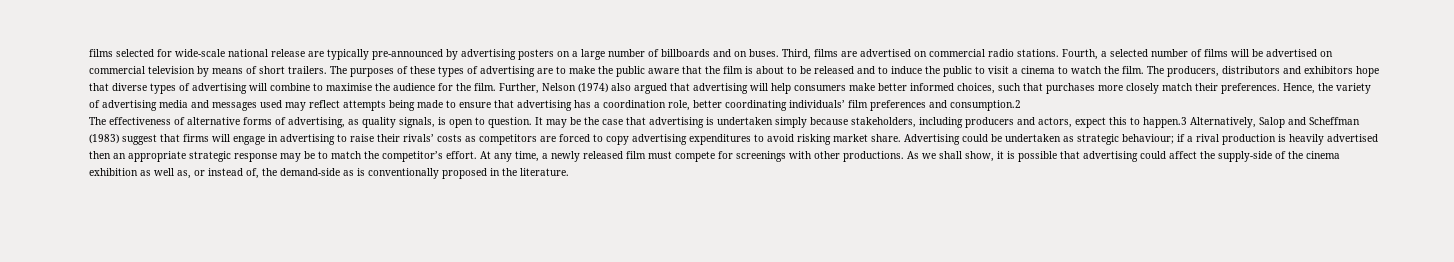films selected for wide-scale national release are typically pre-announced by advertising posters on a large number of billboards and on buses. Third, films are advertised on commercial radio stations. Fourth, a selected number of films will be advertised on commercial television by means of short trailers. The purposes of these types of advertising are to make the public aware that the film is about to be released and to induce the public to visit a cinema to watch the film. The producers, distributors and exhibitors hope that diverse types of advertising will combine to maximise the audience for the film. Further, Nelson (1974) also argued that advertising will help consumers make better informed choices, such that purchases more closely match their preferences. Hence, the variety of advertising media and messages used may reflect attempts being made to ensure that advertising has a coordination role, better coordinating individuals’ film preferences and consumption.2
The effectiveness of alternative forms of advertising, as quality signals, is open to question. It may be the case that advertising is undertaken simply because stakeholders, including producers and actors, expect this to happen.3 Alternatively, Salop and Scheffman (1983) suggest that firms will engage in advertising to raise their rivals’ costs as competitors are forced to copy advertising expenditures to avoid risking market share. Advertising could be undertaken as strategic behaviour; if a rival production is heavily advertised then an appropriate strategic response may be to match the competitor’s effort. At any time, a newly released film must compete for screenings with other productions. As we shall show, it is possible that advertising could affect the supply-side of the cinema exhibition as well as, or instead of, the demand-side as is conventionally proposed in the literature.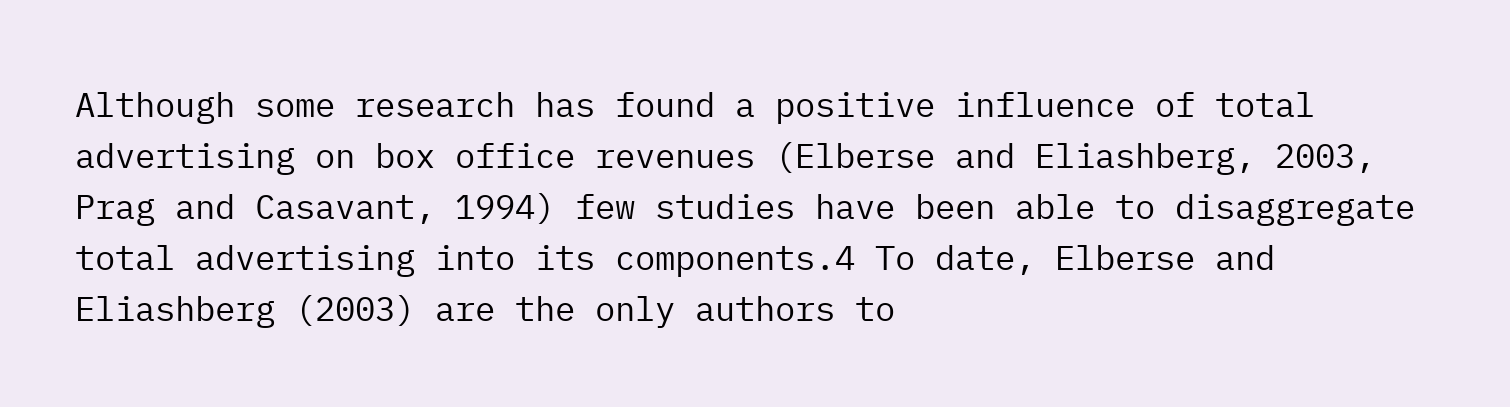Although some research has found a positive influence of total advertising on box office revenues (Elberse and Eliashberg, 2003, Prag and Casavant, 1994) few studies have been able to disaggregate total advertising into its components.4 To date, Elberse and Eliashberg (2003) are the only authors to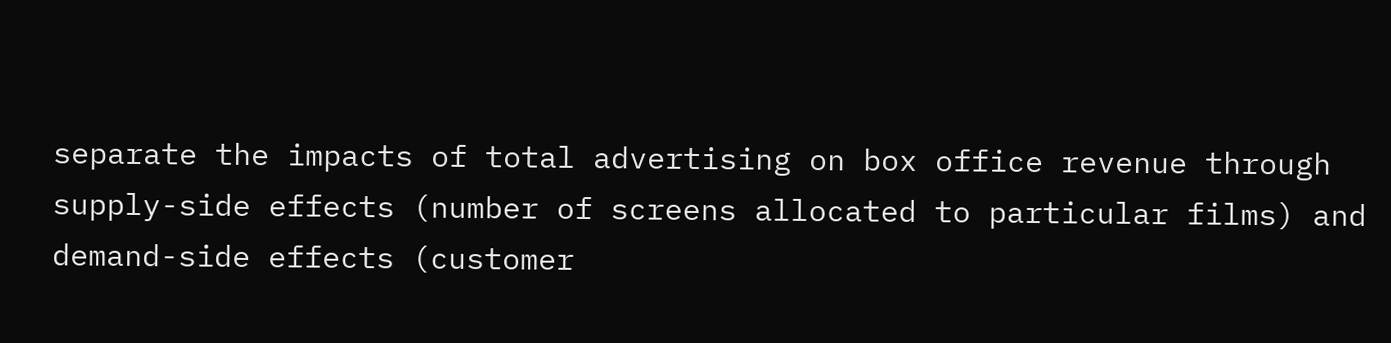separate the impacts of total advertising on box office revenue through supply-side effects (number of screens allocated to particular films) and demand-side effects (customer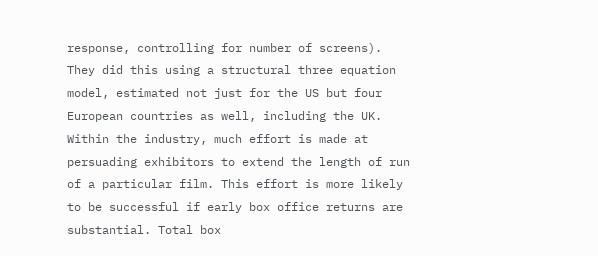response, controlling for number of screens). They did this using a structural three equation model, estimated not just for the US but four European countries as well, including the UK. Within the industry, much effort is made at persuading exhibitors to extend the length of run of a particular film. This effort is more likely to be successful if early box office returns are substantial. Total box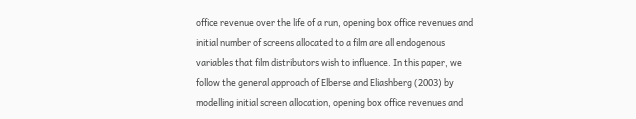office revenue over the life of a run, opening box office revenues and initial number of screens allocated to a film are all endogenous variables that film distributors wish to influence. In this paper, we follow the general approach of Elberse and Eliashberg (2003) by modelling initial screen allocation, opening box office revenues and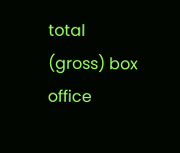total (gross) box office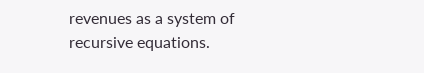revenues as a system of recursive equations.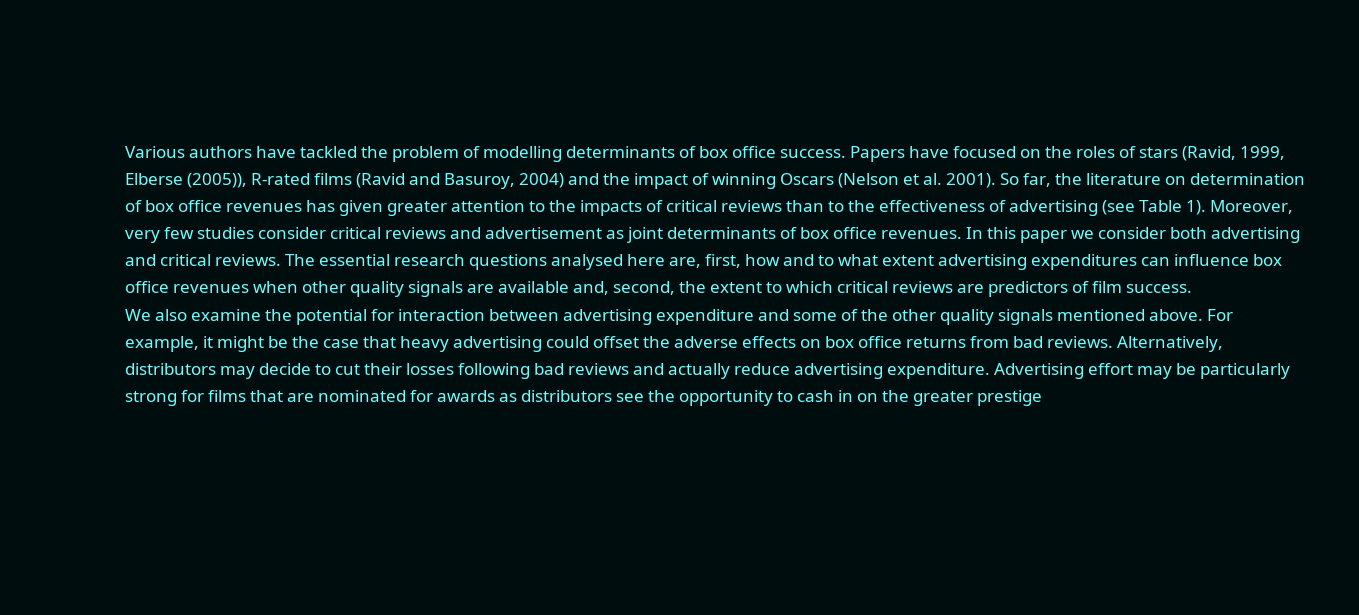Various authors have tackled the problem of modelling determinants of box office success. Papers have focused on the roles of stars (Ravid, 1999, Elberse (2005)), R-rated films (Ravid and Basuroy, 2004) and the impact of winning Oscars (Nelson et al. 2001). So far, the literature on determination of box office revenues has given greater attention to the impacts of critical reviews than to the effectiveness of advertising (see Table 1). Moreover, very few studies consider critical reviews and advertisement as joint determinants of box office revenues. In this paper we consider both advertising and critical reviews. The essential research questions analysed here are, first, how and to what extent advertising expenditures can influence box office revenues when other quality signals are available and, second, the extent to which critical reviews are predictors of film success.
We also examine the potential for interaction between advertising expenditure and some of the other quality signals mentioned above. For example, it might be the case that heavy advertising could offset the adverse effects on box office returns from bad reviews. Alternatively, distributors may decide to cut their losses following bad reviews and actually reduce advertising expenditure. Advertising effort may be particularly strong for films that are nominated for awards as distributors see the opportunity to cash in on the greater prestige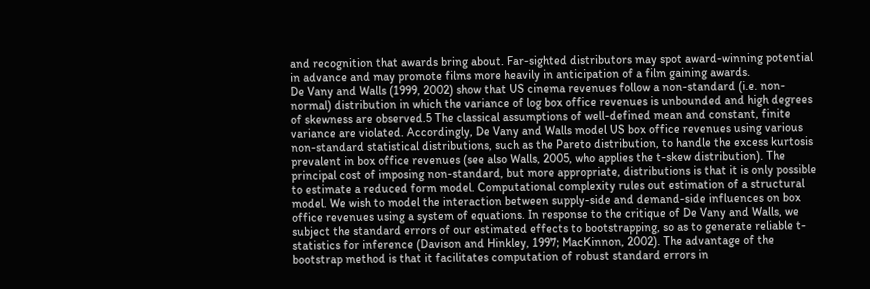and recognition that awards bring about. Far-sighted distributors may spot award-winning potential in advance and may promote films more heavily in anticipation of a film gaining awards.
De Vany and Walls (1999, 2002) show that US cinema revenues follow a non-standard (i.e. non-normal) distribution in which the variance of log box office revenues is unbounded and high degrees of skewness are observed.5 The classical assumptions of well-defined mean and constant, finite variance are violated. Accordingly, De Vany and Walls model US box office revenues using various non-standard statistical distributions, such as the Pareto distribution, to handle the excess kurtosis prevalent in box office revenues (see also Walls, 2005, who applies the t-skew distribution). The principal cost of imposing non-standard, but more appropriate, distributions is that it is only possible to estimate a reduced form model. Computational complexity rules out estimation of a structural model. We wish to model the interaction between supply-side and demand-side influences on box office revenues using a system of equations. In response to the critique of De Vany and Walls, we subject the standard errors of our estimated effects to bootstrapping, so as to generate reliable t-statistics for inference (Davison and Hinkley, 1997; MacKinnon, 2002). The advantage of the bootstrap method is that it facilitates computation of robust standard errors in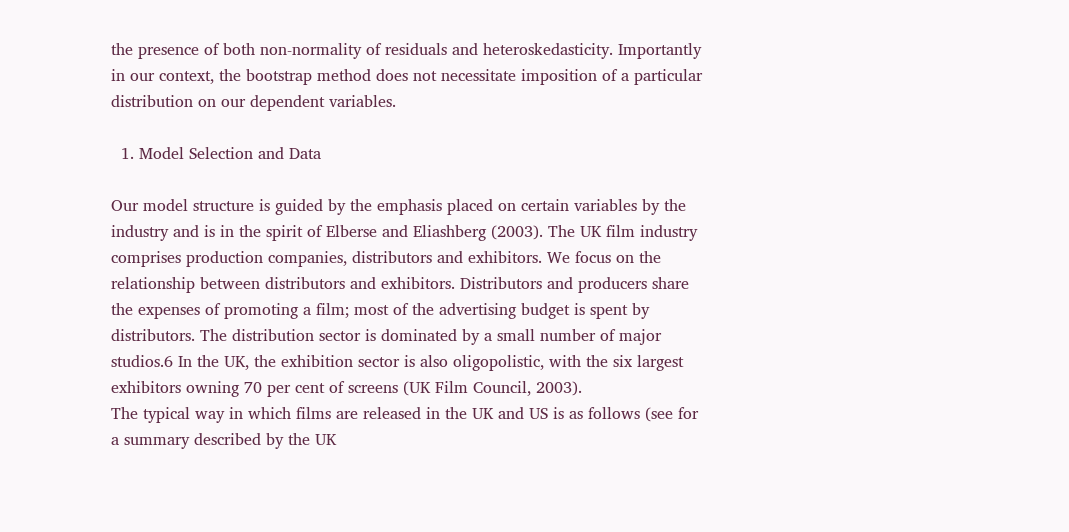the presence of both non-normality of residuals and heteroskedasticity. Importantly in our context, the bootstrap method does not necessitate imposition of a particular distribution on our dependent variables.

  1. Model Selection and Data

Our model structure is guided by the emphasis placed on certain variables by the industry and is in the spirit of Elberse and Eliashberg (2003). The UK film industry comprises production companies, distributors and exhibitors. We focus on the relationship between distributors and exhibitors. Distributors and producers share the expenses of promoting a film; most of the advertising budget is spent by distributors. The distribution sector is dominated by a small number of major studios.6 In the UK, the exhibition sector is also oligopolistic, with the six largest exhibitors owning 70 per cent of screens (UK Film Council, 2003).
The typical way in which films are released in the UK and US is as follows (see for a summary described by the UK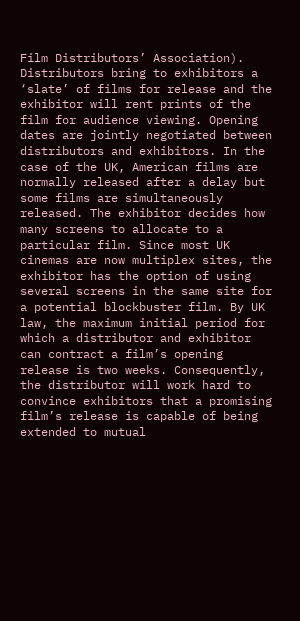Film Distributors’ Association). Distributors bring to exhibitors a ‘slate’ of films for release and the exhibitor will rent prints of the film for audience viewing. Opening dates are jointly negotiated between distributors and exhibitors. In the case of the UK, American films are normally released after a delay but some films are simultaneously released. The exhibitor decides how many screens to allocate to a particular film. Since most UK cinemas are now multiplex sites, the exhibitor has the option of using several screens in the same site for a potential blockbuster film. By UK law, the maximum initial period for which a distributor and exhibitor can contract a film’s opening release is two weeks. Consequently, the distributor will work hard to convince exhibitors that a promising film’s release is capable of being extended to mutual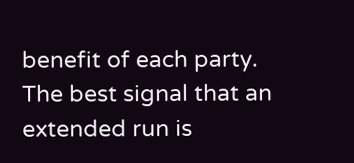benefit of each party. The best signal that an extended run is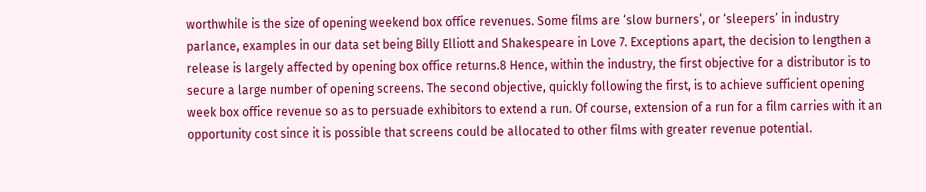worthwhile is the size of opening weekend box office revenues. Some films are ‘slow burners’, or ‘sleepers’ in industry parlance, examples in our data set being Billy Elliott and Shakespeare in Love 7. Exceptions apart, the decision to lengthen a release is largely affected by opening box office returns.8 Hence, within the industry, the first objective for a distributor is to secure a large number of opening screens. The second objective, quickly following the first, is to achieve sufficient opening week box office revenue so as to persuade exhibitors to extend a run. Of course, extension of a run for a film carries with it an opportunity cost since it is possible that screens could be allocated to other films with greater revenue potential.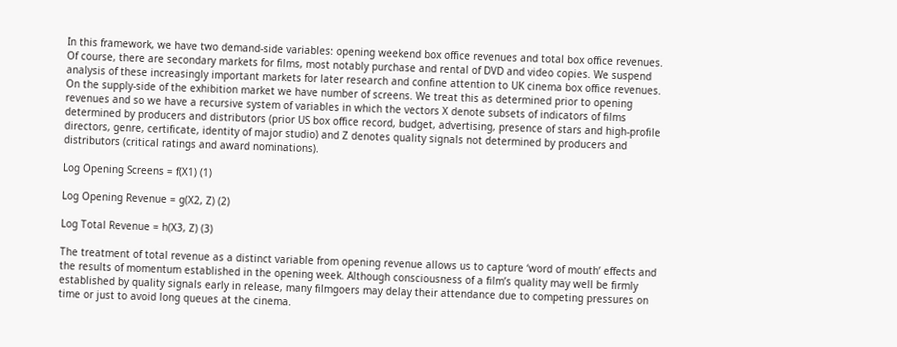In this framework, we have two demand-side variables: opening weekend box office revenues and total box office revenues. Of course, there are secondary markets for films, most notably purchase and rental of DVD and video copies. We suspend analysis of these increasingly important markets for later research and confine attention to UK cinema box office revenues. On the supply-side of the exhibition market we have number of screens. We treat this as determined prior to opening revenues and so we have a recursive system of variables in which the vectors X denote subsets of indicators of films determined by producers and distributors (prior US box office record, budget, advertising, presence of stars and high-profile directors, genre, certificate, identity of major studio) and Z denotes quality signals not determined by producers and distributors (critical ratings and award nominations).

Log Opening Screens = f(X1) (1)

Log Opening Revenue = g(X2, Z) (2)

Log Total Revenue = h(X3, Z) (3)

The treatment of total revenue as a distinct variable from opening revenue allows us to capture ‘word of mouth’ effects and the results of momentum established in the opening week. Although consciousness of a film’s quality may well be firmly established by quality signals early in release, many filmgoers may delay their attendance due to competing pressures on time or just to avoid long queues at the cinema.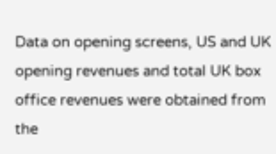Data on opening screens, US and UK opening revenues and total UK box office revenues were obtained from the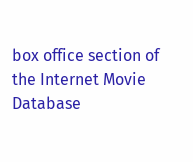box office section of the Internet Movie Database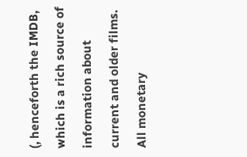(, henceforth the IMDB, which is a rich source of information about current and older films. All monetary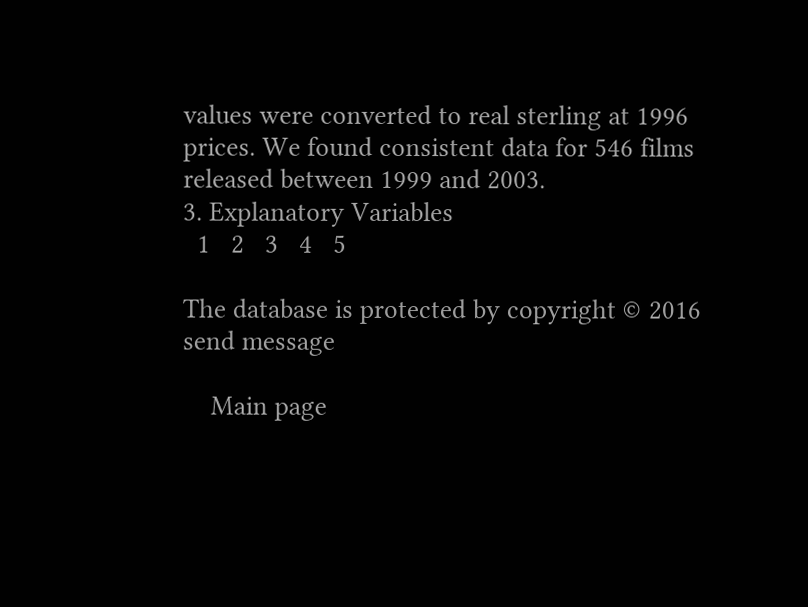values were converted to real sterling at 1996 prices. We found consistent data for 546 films released between 1999 and 2003.
3. Explanatory Variables
  1   2   3   4   5

The database is protected by copyright © 2016
send message

    Main page